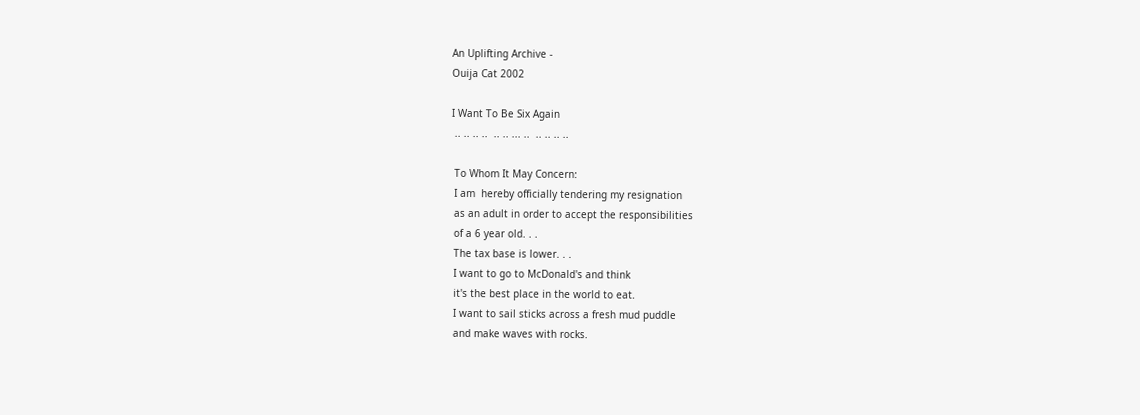An Uplifting Archive -
Ouija Cat 2002

I Want To Be Six Again
 .. .. .. ..  .. .. ... ..  .. .. .. ..

 To Whom It May Concern:
 I am  hereby officially tendering my resignation
 as an adult in order to accept the responsibilities
 of a 6 year old. . .
 The tax base is lower. . .
 I want to go to McDonald's and think
 it's the best place in the world to eat.
 I want to sail sticks across a fresh mud puddle
 and make waves with rocks.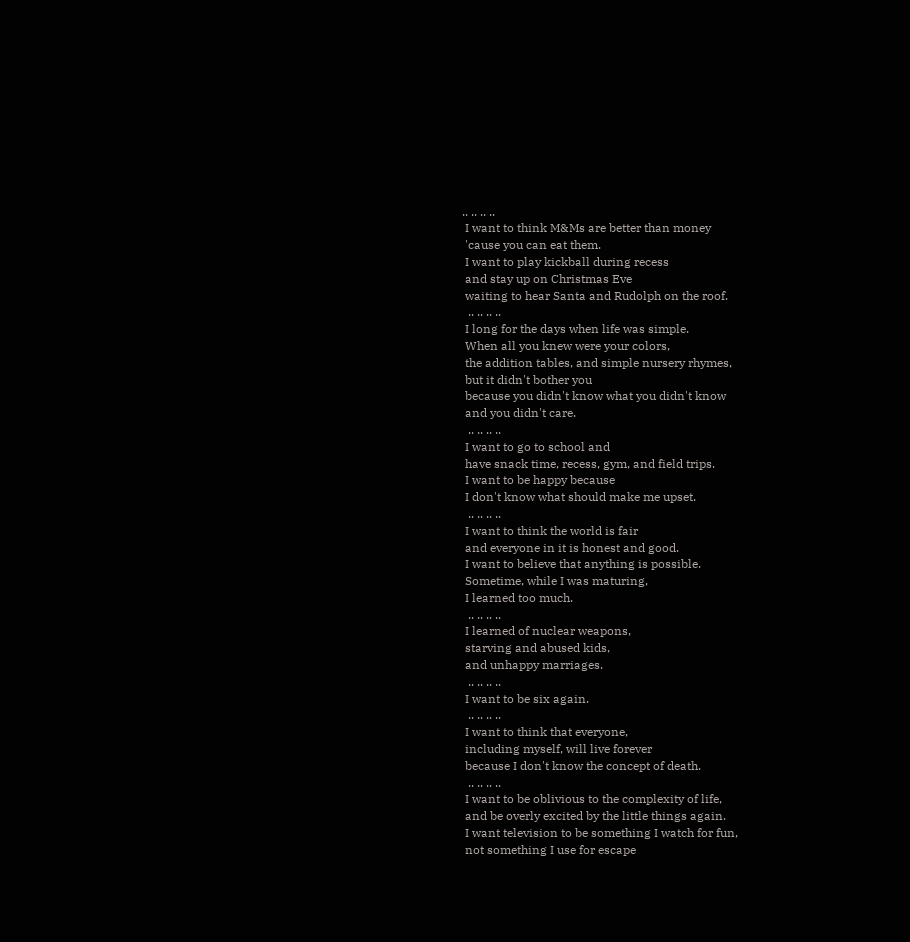.. .. .. ..
 I want to think M&Ms are better than money
 'cause you can eat them.
 I want to play kickball during recess
 and stay up on Christmas Eve
 waiting to hear Santa and Rudolph on the roof.
  .. .. .. ..
 I long for the days when life was simple.
 When all you knew were your colors,
 the addition tables, and simple nursery rhymes,
 but it didn't bother you
 because you didn't know what you didn't know
 and you didn't care.
  .. .. .. ..
 I want to go to school and
 have snack time, recess, gym, and field trips.
 I want to be happy because
 I don't know what should make me upset.
  .. .. .. ..
 I want to think the world is fair
 and everyone in it is honest and good.
 I want to believe that anything is possible.
 Sometime, while I was maturing,
 I learned too much.
  .. .. .. ..
 I learned of nuclear weapons,
 starving and abused kids,
 and unhappy marriages.
  .. .. .. ..
 I want to be six again.
  .. .. .. ..
 I want to think that everyone,
 including myself, will live forever
 because I don't know the concept of death.
  .. .. .. ..
 I want to be oblivious to the complexity of life,
 and be overly excited by the little things again.
 I want television to be something I watch for fun,
 not something I use for escape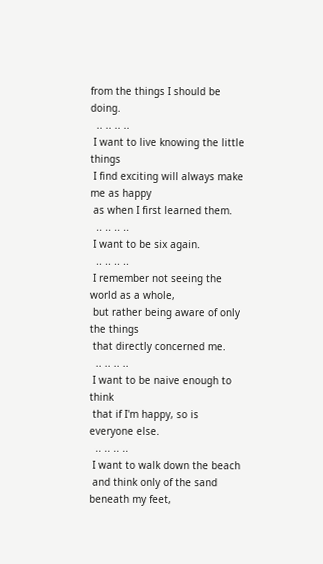from the things I should be doing.
  .. .. .. ..
 I want to live knowing the little things
 I find exciting will always make me as happy
 as when I first learned them.
  .. .. .. ..
 I want to be six again.
  .. .. .. ..
 I remember not seeing the world as a whole,
 but rather being aware of only the things
 that directly concerned me.
  .. .. .. ..
 I want to be naive enough to think
 that if I'm happy, so is everyone else.
  .. .. .. ..
 I want to walk down the beach
 and think only of the sand beneath my feet,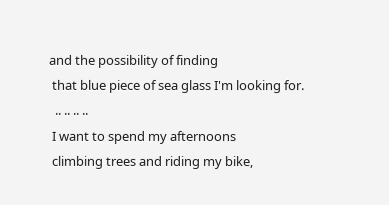and the possibility of finding
 that blue piece of sea glass I'm looking for.
  .. .. .. ..
 I want to spend my afternoons
 climbing trees and riding my bike,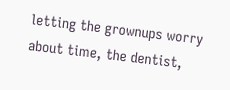letting the grownups worry about time, the dentist,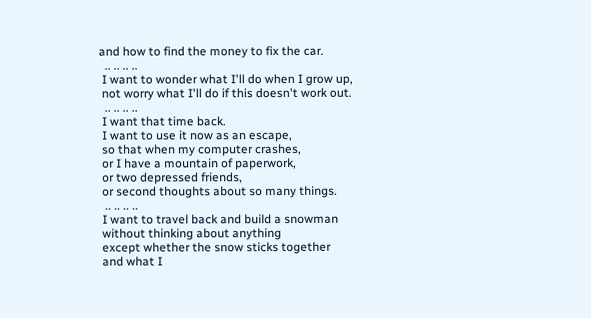and how to find the money to fix the car.
  .. .. .. ..
 I want to wonder what I'll do when I grow up,
 not worry what I'll do if this doesn't work out.
  .. .. .. ..
 I want that time back.
 I want to use it now as an escape,
 so that when my computer crashes,
 or I have a mountain of paperwork,
 or two depressed friends,
 or second thoughts about so many things.
  .. .. .. ..
 I want to travel back and build a snowman
 without thinking about anything
 except whether the snow sticks together
 and what I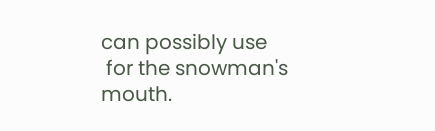can possibly use
 for the snowman's mouth.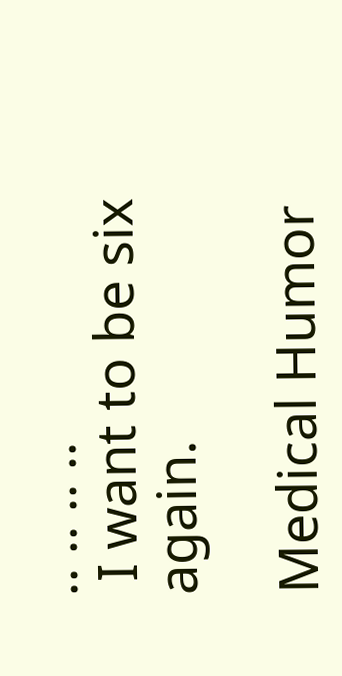.. .. .. ..
 I want to be six again.

Medical Humor